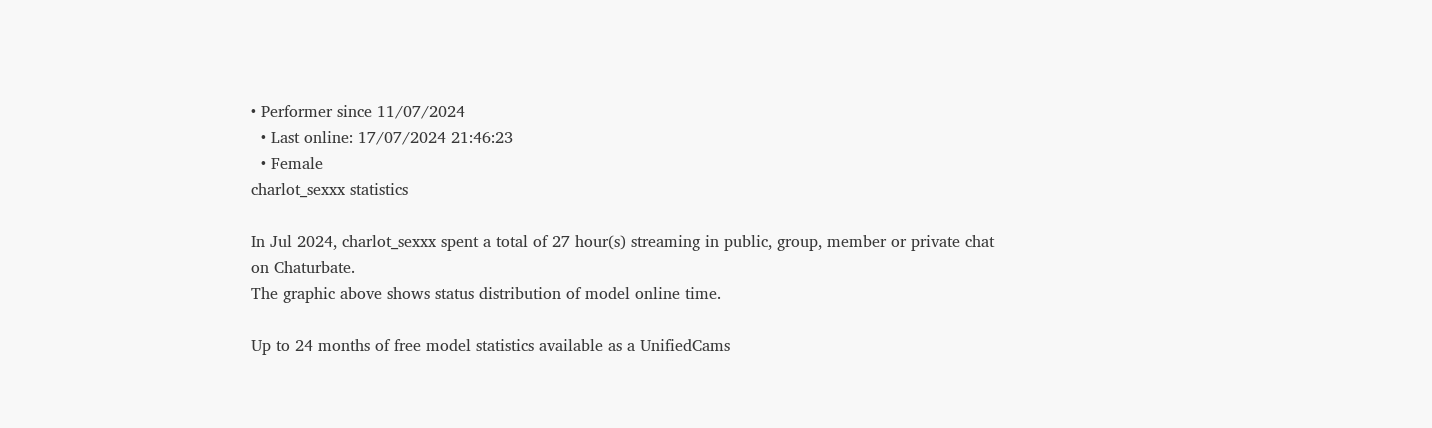• Performer since 11/07/2024
  • Last online: 17/07/2024 21:46:23
  • Female
charlot_sexxx statistics

In Jul 2024, charlot_sexxx spent a total of 27 hour(s) streaming in public, group, member or private chat on Chaturbate.
The graphic above shows status distribution of model online time.

Up to 24 months of free model statistics available as a UnifiedCams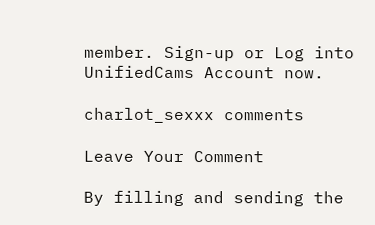member. Sign-up or Log into UnifiedCams Account now.

charlot_sexxx comments

Leave Your Comment

By filling and sending the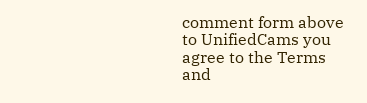comment form above to UnifiedCams you agree to the Terms and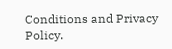Conditions and Privacy Policy.